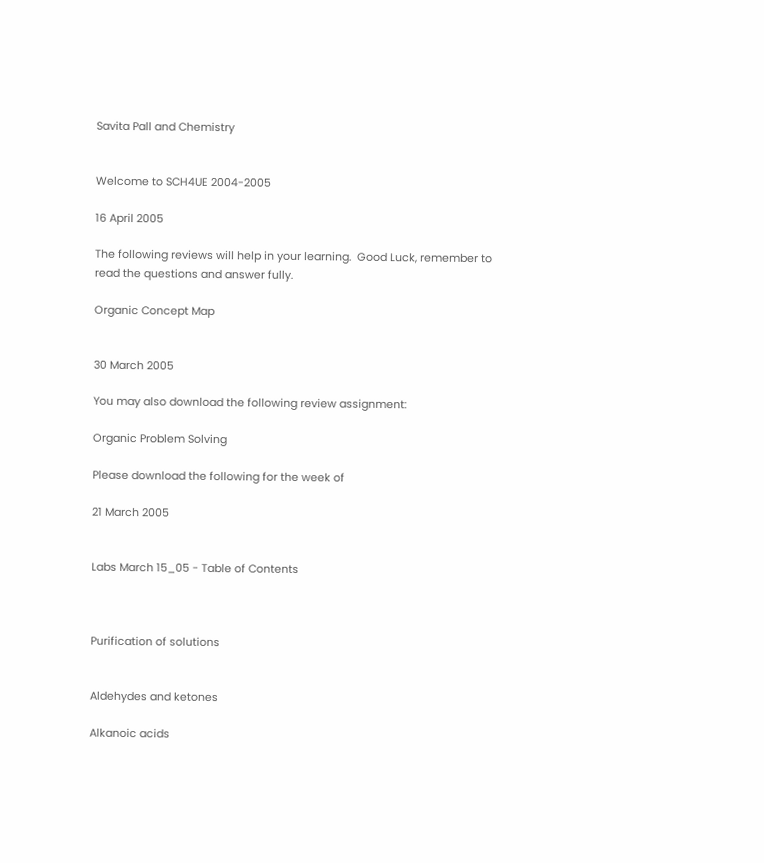Savita Pall and Chemistry


Welcome to SCH4UE 2004-2005

16 April 2005

The following reviews will help in your learning.  Good Luck, remember to read the questions and answer fully.

Organic Concept Map


30 March 2005

You may also download the following review assignment:

Organic Problem Solving

Please download the following for the week of

21 March 2005


Labs March 15_05 - Table of Contents



Purification of solutions


Aldehydes and ketones

Alkanoic acids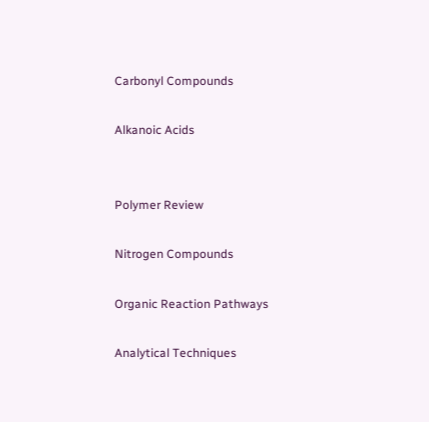Carbonyl Compounds

Alkanoic Acids


Polymer Review

Nitrogen Compounds

Organic Reaction Pathways

Analytical Techniques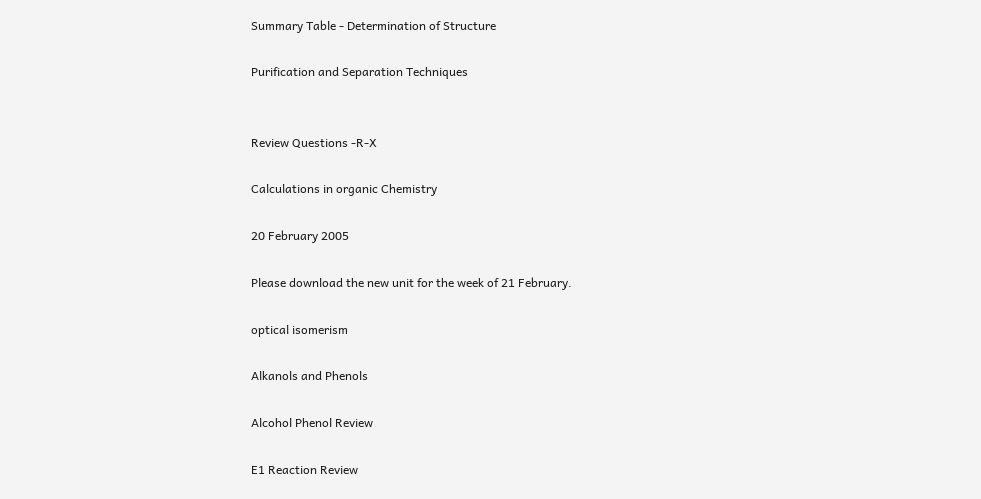Summary Table - Determination of Structure

Purification and Separation Techniques


Review Questions -R-X

Calculations in organic Chemistry

20 February 2005

Please download the new unit for the week of 21 February.

optical isomerism

Alkanols and Phenols

Alcohol Phenol Review

E1 Reaction Review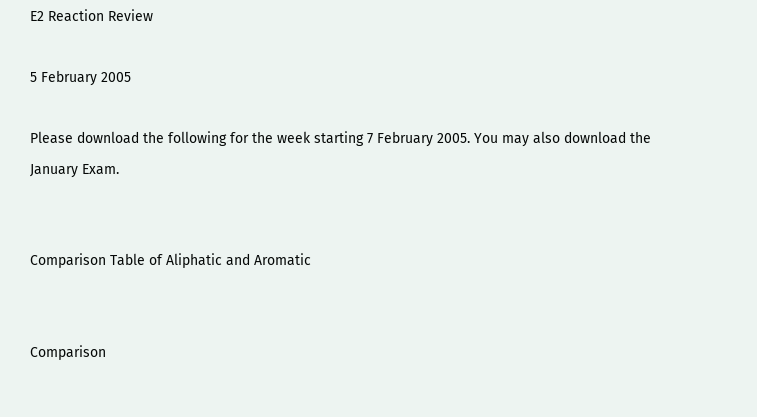E2 Reaction Review

5 February 2005

Please download the following for the week starting 7 February 2005. You may also download the January Exam.


Comparison Table of Aliphatic and Aromatic


Comparison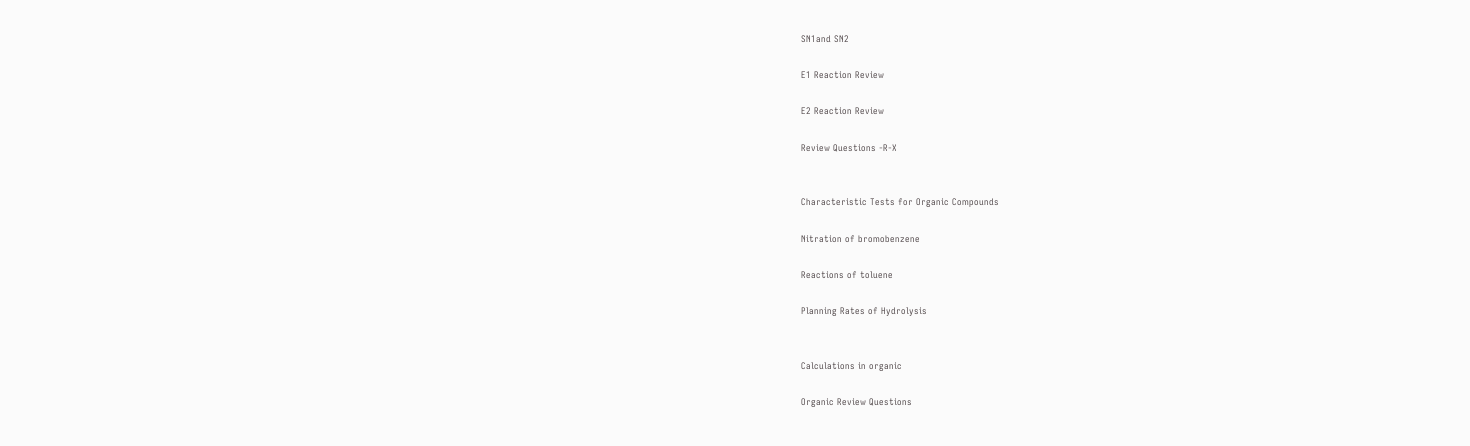SN1and SN2

E1 Reaction Review

E2 Reaction Review

Review Questions -R-X


Characteristic Tests for Organic Compounds

Nitration of bromobenzene

Reactions of toluene

Planning Rates of Hydrolysis


Calculations in organic

Organic Review Questions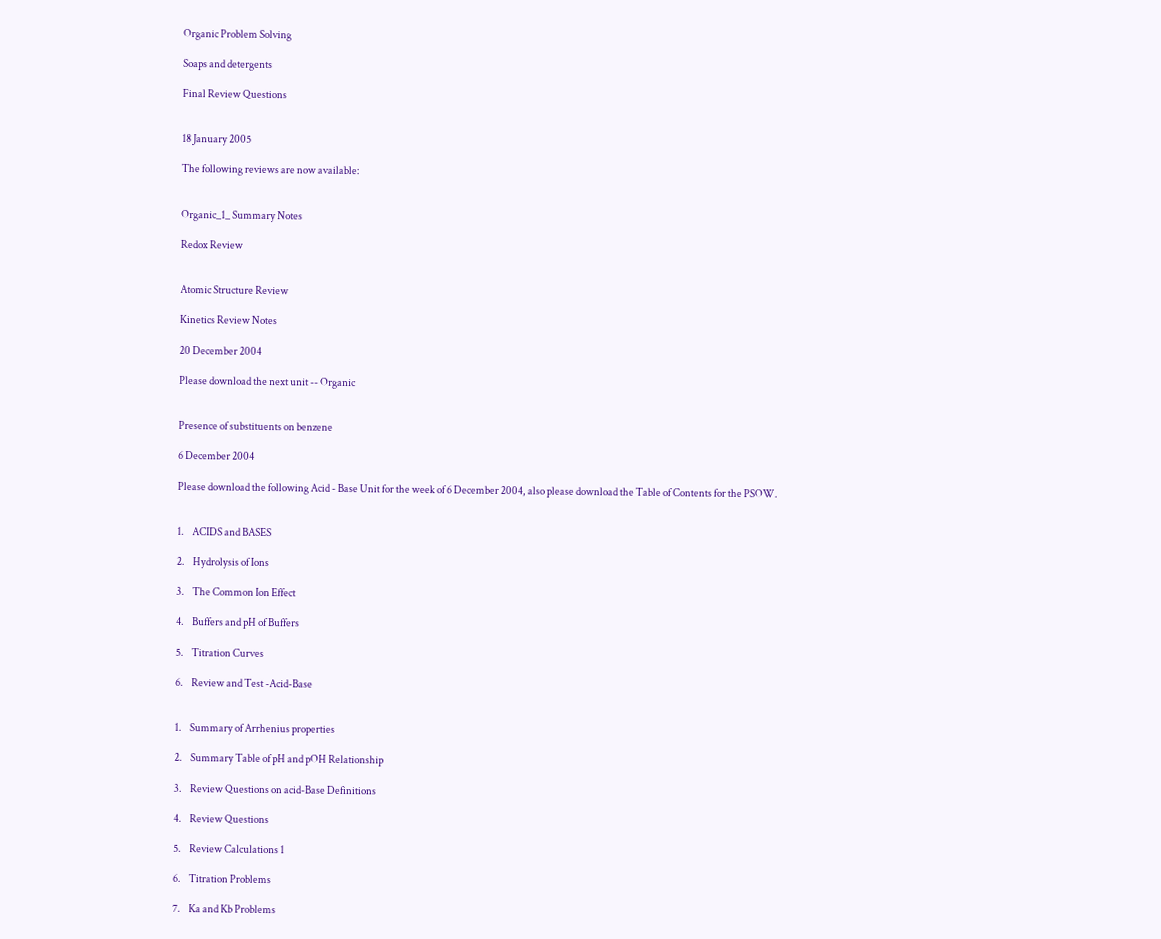Organic Problem Solving

Soaps and detergents

Final Review Questions


18 January 2005

The following reviews are now available:


Organic_1_ Summary Notes

Redox Review


Atomic Structure Review

Kinetics Review Notes

20 December 2004

Please download the next unit -- Organic


Presence of substituents on benzene

6 December 2004

Please download the following Acid - Base Unit for the week of 6 December 2004, also please download the Table of Contents for the PSOW.


1.    ACIDS and BASES

2.    Hydrolysis of Ions

3.    The Common Ion Effect

4.    Buffers and pH of Buffers

5.    Titration Curves

6.    Review and Test -Acid-Base


1.    Summary of Arrhenius properties

2.    Summary Table of pH and pOH Relationship

3.    Review Questions on acid-Base Definitions

4.    Review Questions

5.    Review Calculations 1

6.    Titration Problems

7.    Ka and Kb Problems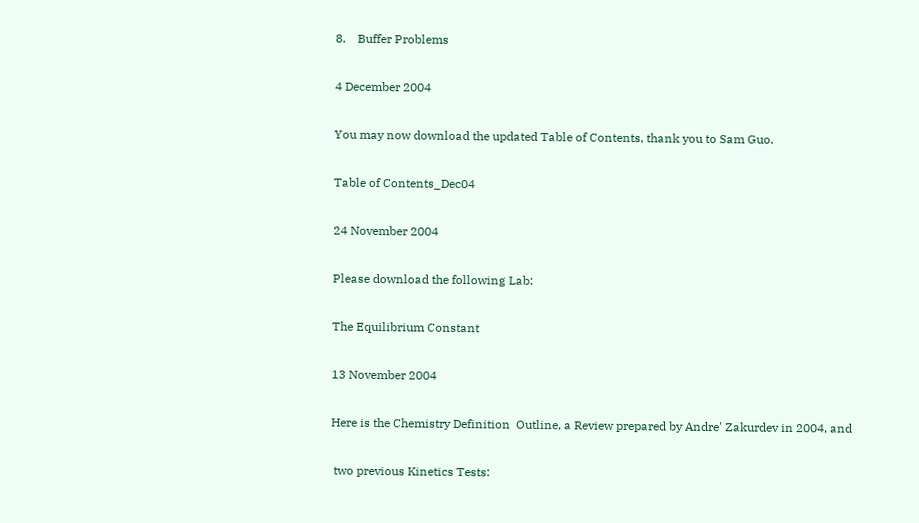8.    Buffer Problems

4 December 2004

You may now download the updated Table of Contents, thank you to Sam Guo.

Table of Contents_Dec04

24 November 2004

Please download the following Lab:

The Equilibrium Constant

13 November 2004

Here is the Chemistry Definition  Outline, a Review prepared by Andre' Zakurdev in 2004, and

 two previous Kinetics Tests: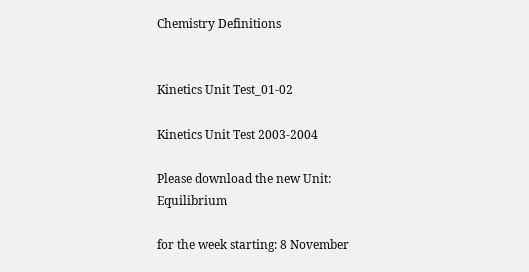Chemistry Definitions


Kinetics Unit Test_01-02

Kinetics Unit Test 2003-2004

Please download the new Unit:  Equilibrium

for the week starting: 8 November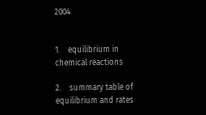2004


1.    equilibrium in chemical reactions

2.    summary table of equilibrium and rates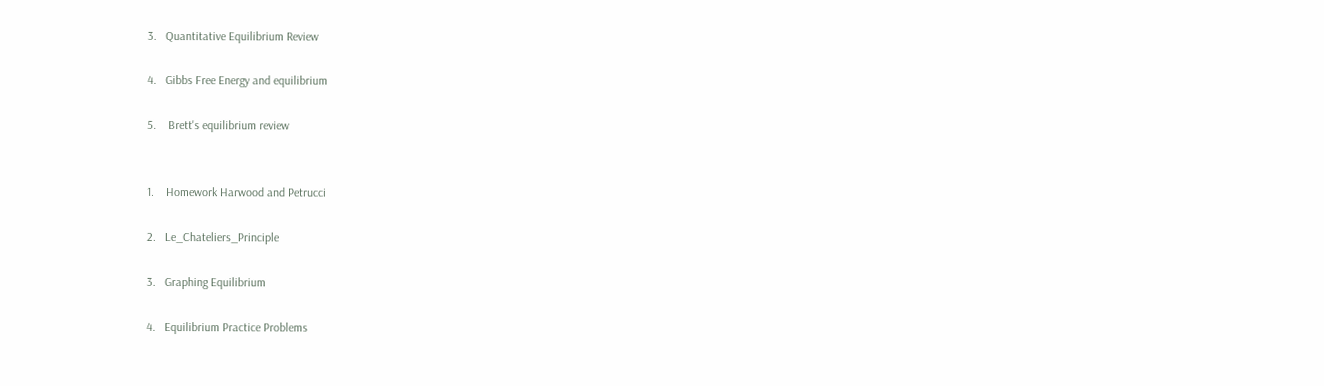3.   Quantitative Equilibrium Review

4.   Gibbs Free Energy and equilibrium

5.    Brett's equilibrium review


1.    Homework Harwood and Petrucci

2.   Le_Chateliers_Principle

3.   Graphing Equilibrium

4.   Equilibrium Practice Problems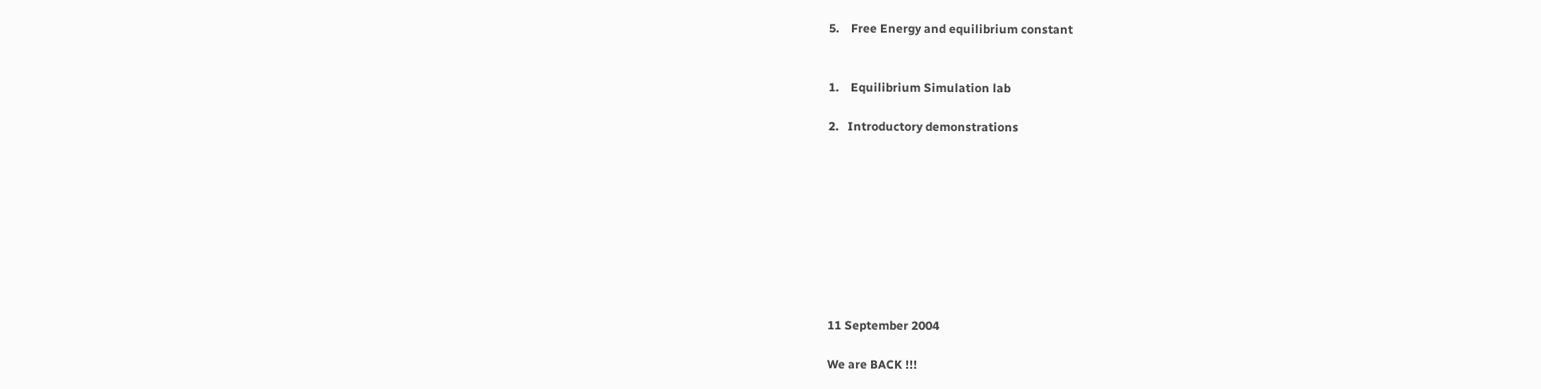5.    Free Energy and equilibrium constant


1.    Equilibrium Simulation lab

2.   Introductory demonstrations









11 September 2004

We are BACK !!!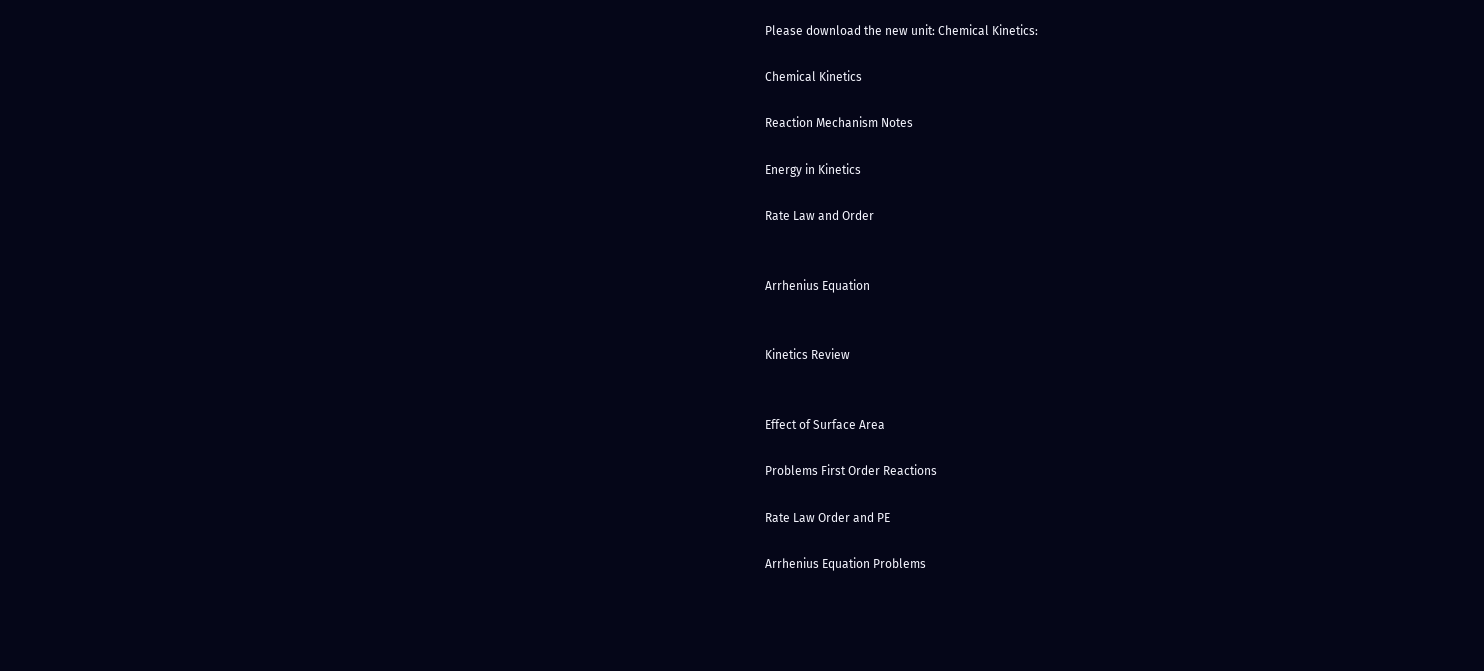Please download the new unit: Chemical Kinetics:

Chemical Kinetics

Reaction Mechanism Notes

Energy in Kinetics

Rate Law and Order


Arrhenius Equation


Kinetics Review


Effect of Surface Area

Problems First Order Reactions

Rate Law Order and PE

Arrhenius Equation Problems